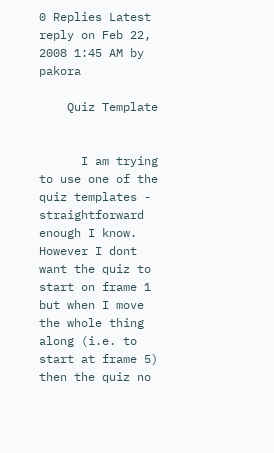0 Replies Latest reply on Feb 22, 2008 1:45 AM by pakora

    Quiz Template


      I am trying to use one of the quiz templates - straightforward enough I know. However I dont want the quiz to start on frame 1 but when I move the whole thing along (i.e. to start at frame 5) then the quiz no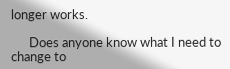longer works.

      Does anyone know what I need to change to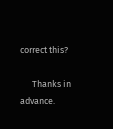correct this?

      Thanks in advance.